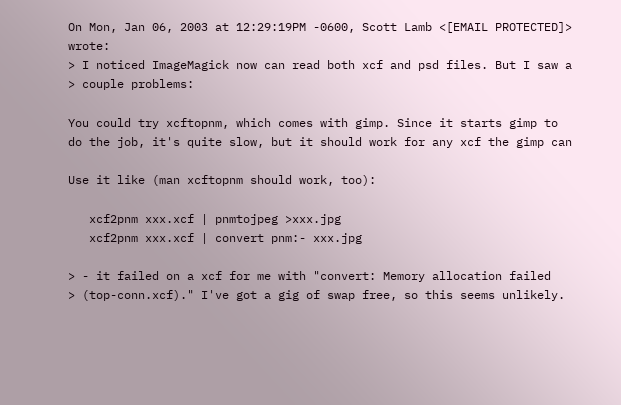On Mon, Jan 06, 2003 at 12:29:19PM -0600, Scott Lamb <[EMAIL PROTECTED]> wrote:
> I noticed ImageMagick now can read both xcf and psd files. But I saw a
> couple problems:

You could try xcftopnm, which comes with gimp. Since it starts gimp to
do the job, it's quite slow, but it should work for any xcf the gimp can

Use it like (man xcftopnm should work, too):

   xcf2pnm xxx.xcf | pnmtojpeg >xxx.jpg
   xcf2pnm xxx.xcf | convert pnm:- xxx.jpg

> - it failed on a xcf for me with "convert: Memory allocation failed
> (top-conn.xcf)." I've got a gig of swap free, so this seems unlikely.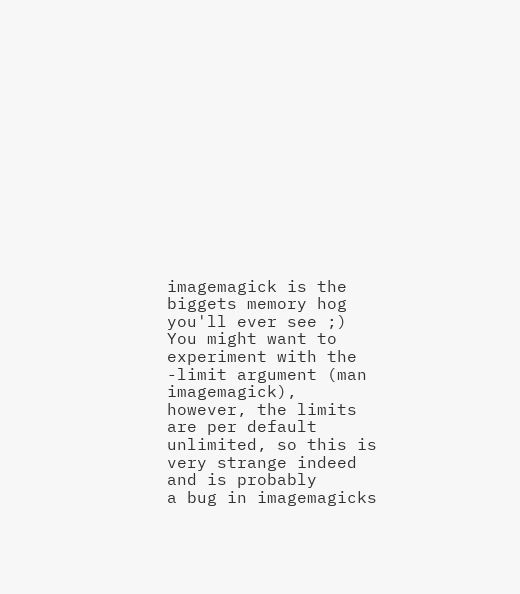imagemagick is the biggets memory hog you'll ever see ;) You might want to
experiment with the -limit argument (man imagemagick), however, the limits
are per default unlimited, so this is very strange indeed and is probably
a bug in imagemagicks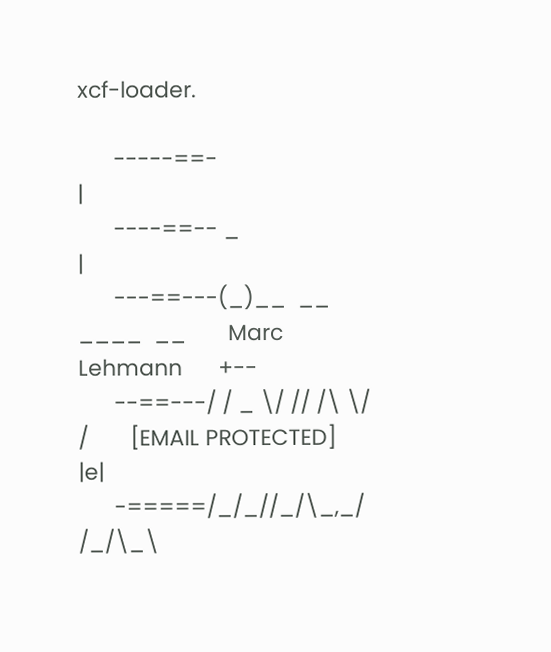xcf-loader.

      -----==-                                             |
      ----==-- _                                           |
      ---==---(_)__  __ ____  __       Marc Lehmann      +--
      --==---/ / _ \/ // /\ \/ /       [EMAIL PROTECTED]      |e|
      -=====/_/_//_/\_,_/ /_/\_\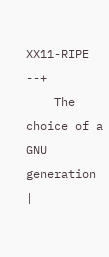XX11-RIPE         --+
    The choice of a GNU generation                       |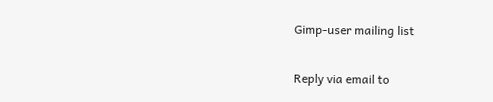Gimp-user mailing list

Reply via email to